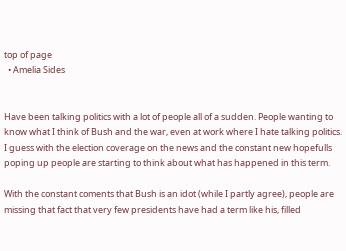top of page
  • Amelia Sides


Have been talking politics with a lot of people all of a sudden. People wanting to know what I think of Bush and the war, even at work where I hate talking politics. I guess with the election coverage on the news and the constant new hopefulls poping up people are starting to think about what has happened in this term.

With the constant coments that Bush is an idot (while I partly agree), people are missing that fact that very few presidents have had a term like his, filled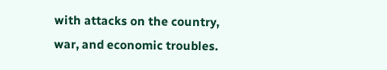with attacks on the country, war, and economic troubles.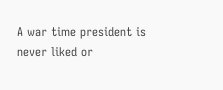A war time president is never liked or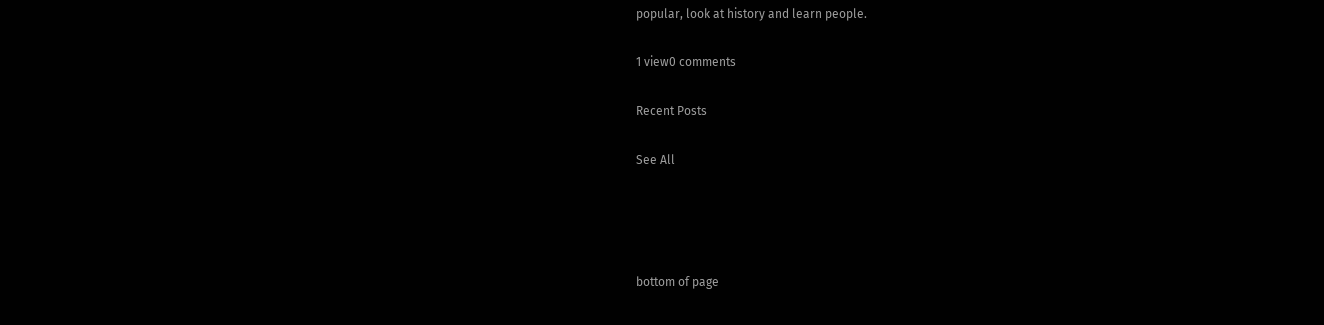popular, look at history and learn people.

1 view0 comments

Recent Posts

See All




bottom of page